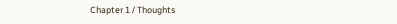Chapter 1 / Thoughts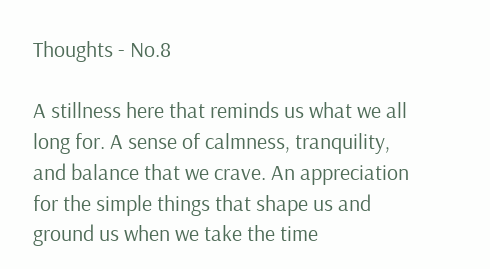Thoughts - No.8

A stillness here that reminds us what we all long for. A sense of calmness, tranquility, and balance that we crave. An appreciation for the simple things that shape us and ground us when we take the time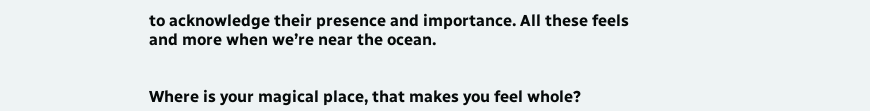to acknowledge their presence and importance. All these feels and more when we’re near the ocean.


Where is your magical place, that makes you feel whole?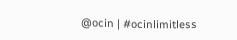@ocin | #ocinlimitless